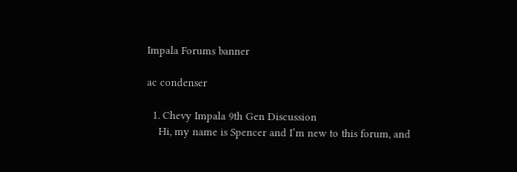Impala Forums banner

ac condenser

  1. Chevy Impala 9th Gen Discussion
    Hi, my name is Spencer and I’m new to this forum, and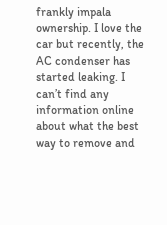frankly impala ownership. I love the car but recently, the AC condenser has started leaking. I can’t find any information online about what the best way to remove and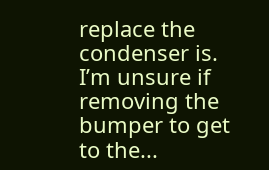replace the condenser is. I’m unsure if removing the bumper to get to the...